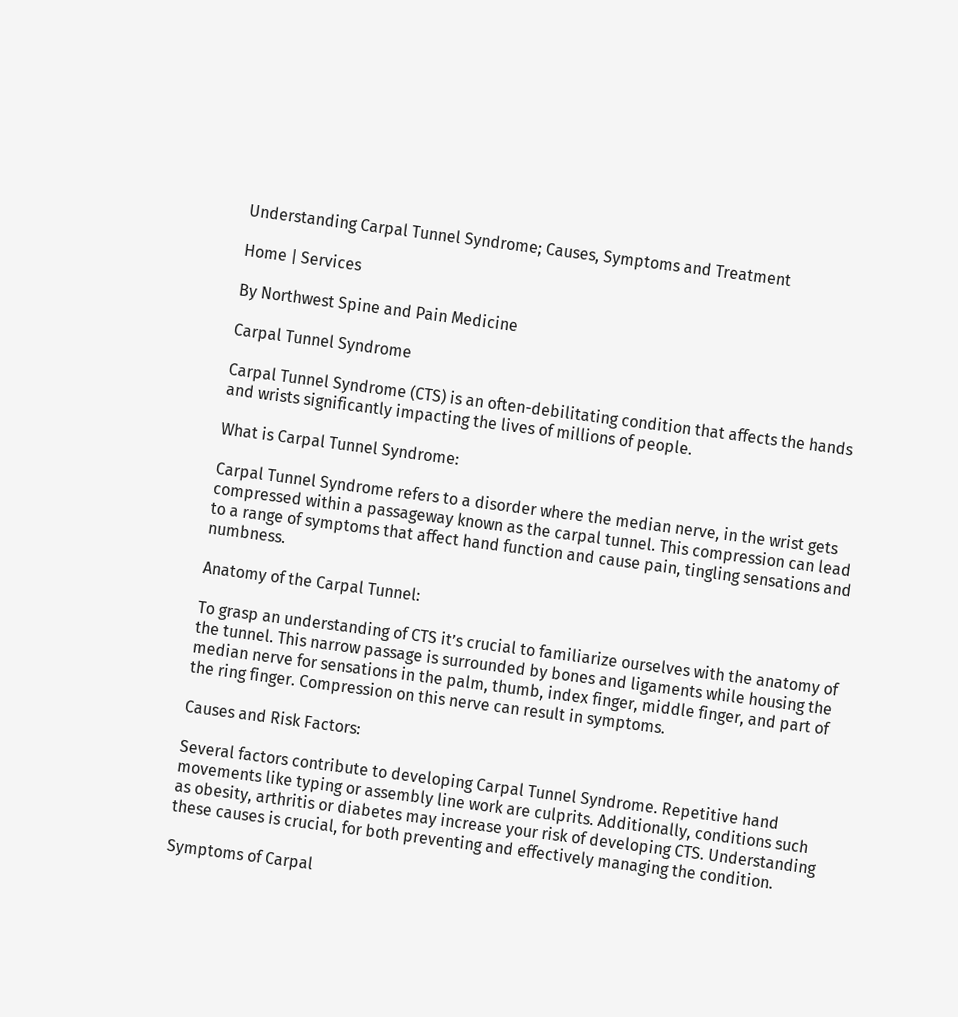Understanding Carpal Tunnel Syndrome; Causes, Symptoms and Treatment

Home | Services

By Northwest Spine and Pain Medicine

Carpal Tunnel Syndrome

Carpal Tunnel Syndrome (CTS) is an often-debilitating condition that affects the hands and wrists significantly impacting the lives of millions of people.

What is Carpal Tunnel Syndrome:

Carpal Tunnel Syndrome refers to a disorder where the median nerve, in the wrist gets compressed within a passageway known as the carpal tunnel. This compression can lead to a range of symptoms that affect hand function and cause pain, tingling sensations and numbness.

Anatomy of the Carpal Tunnel:

To grasp an understanding of CTS it’s crucial to familiarize ourselves with the anatomy of the tunnel. This narrow passage is surrounded by bones and ligaments while housing the median nerve for sensations in the palm, thumb, index finger, middle finger, and part of the ring finger. Compression on this nerve can result in symptoms.

Causes and Risk Factors:

Several factors contribute to developing Carpal Tunnel Syndrome. Repetitive hand movements like typing or assembly line work are culprits. Additionally, conditions such as obesity, arthritis or diabetes may increase your risk of developing CTS. Understanding these causes is crucial, for both preventing and effectively managing the condition.

Symptoms of Carpal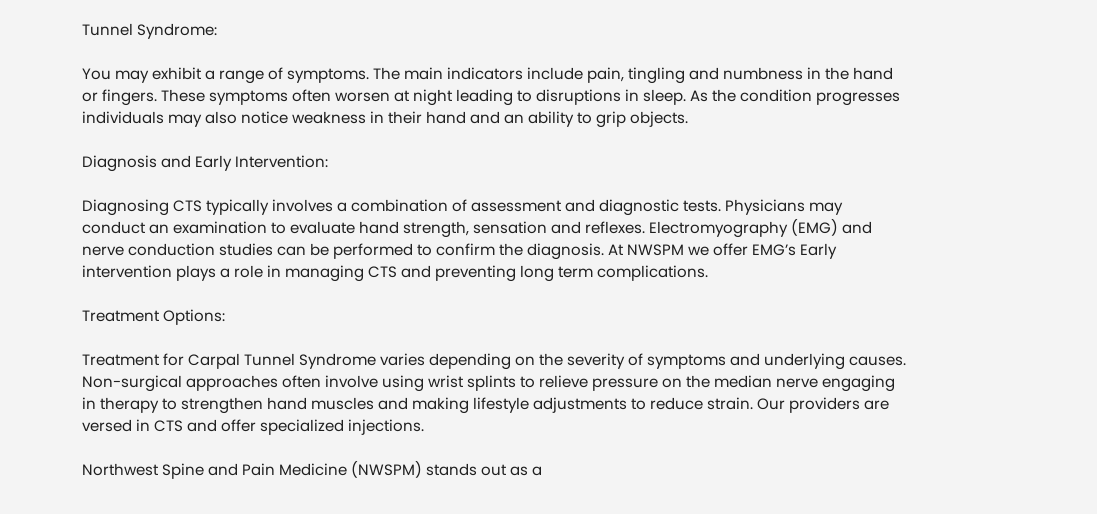Tunnel Syndrome:

You may exhibit a range of symptoms. The main indicators include pain, tingling and numbness in the hand or fingers. These symptoms often worsen at night leading to disruptions in sleep. As the condition progresses individuals may also notice weakness in their hand and an ability to grip objects.

Diagnosis and Early Intervention:

Diagnosing CTS typically involves a combination of assessment and diagnostic tests. Physicians may conduct an examination to evaluate hand strength, sensation and reflexes. Electromyography (EMG) and nerve conduction studies can be performed to confirm the diagnosis. At NWSPM we offer EMG’s Early intervention plays a role in managing CTS and preventing long term complications.

Treatment Options:

Treatment for Carpal Tunnel Syndrome varies depending on the severity of symptoms and underlying causes. Non-surgical approaches often involve using wrist splints to relieve pressure on the median nerve engaging in therapy to strengthen hand muscles and making lifestyle adjustments to reduce strain. Our providers are versed in CTS and offer specialized injections.

Northwest Spine and Pain Medicine (NWSPM) stands out as a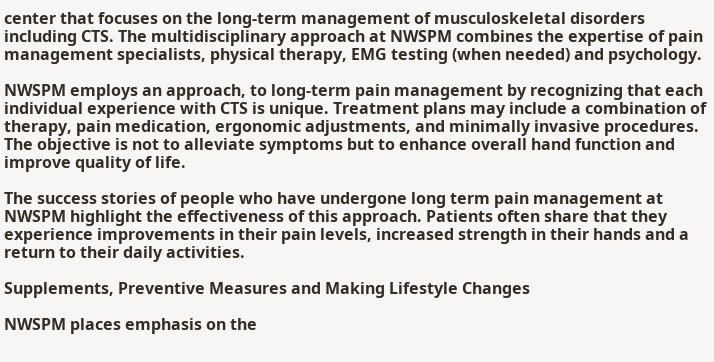center that focuses on the long-term management of musculoskeletal disorders including CTS. The multidisciplinary approach at NWSPM combines the expertise of pain management specialists, physical therapy, EMG testing (when needed) and psychology.

NWSPM employs an approach, to long-term pain management by recognizing that each individual experience with CTS is unique. Treatment plans may include a combination of therapy, pain medication, ergonomic adjustments, and minimally invasive procedures. The objective is not to alleviate symptoms but to enhance overall hand function and improve quality of life.

The success stories of people who have undergone long term pain management at NWSPM highlight the effectiveness of this approach. Patients often share that they experience improvements in their pain levels, increased strength in their hands and a return to their daily activities.

Supplements, Preventive Measures and Making Lifestyle Changes

NWSPM places emphasis on the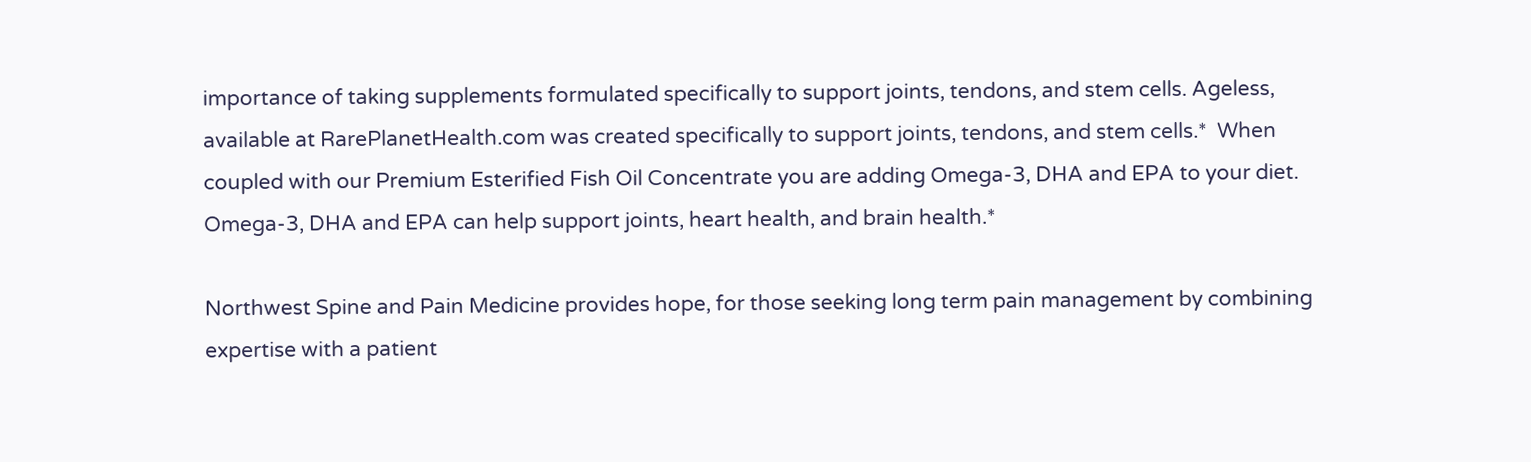importance of taking supplements formulated specifically to support joints, tendons, and stem cells. Ageless, available at RarePlanetHealth.com was created specifically to support joints, tendons, and stem cells.*  When coupled with our Premium Esterified Fish Oil Concentrate you are adding Omega-3, DHA and EPA to your diet.  Omega-3, DHA and EPA can help support joints, heart health, and brain health.*

Northwest Spine and Pain Medicine provides hope, for those seeking long term pain management by combining expertise with a patient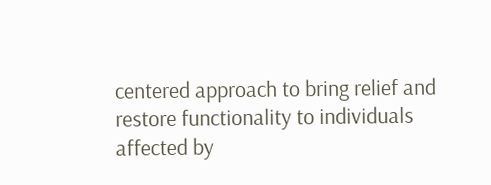centered approach to bring relief and restore functionality to individuals affected by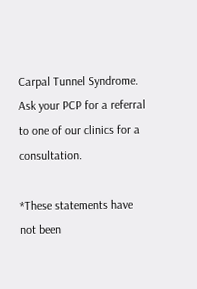Carpal Tunnel Syndrome. Ask your PCP for a referral to one of our clinics for a consultation.

*These statements have not been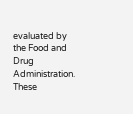evaluated by the Food and Drug Administration. These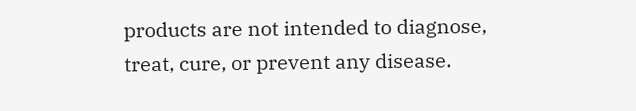products are not intended to diagnose, treat, cure, or prevent any disease.